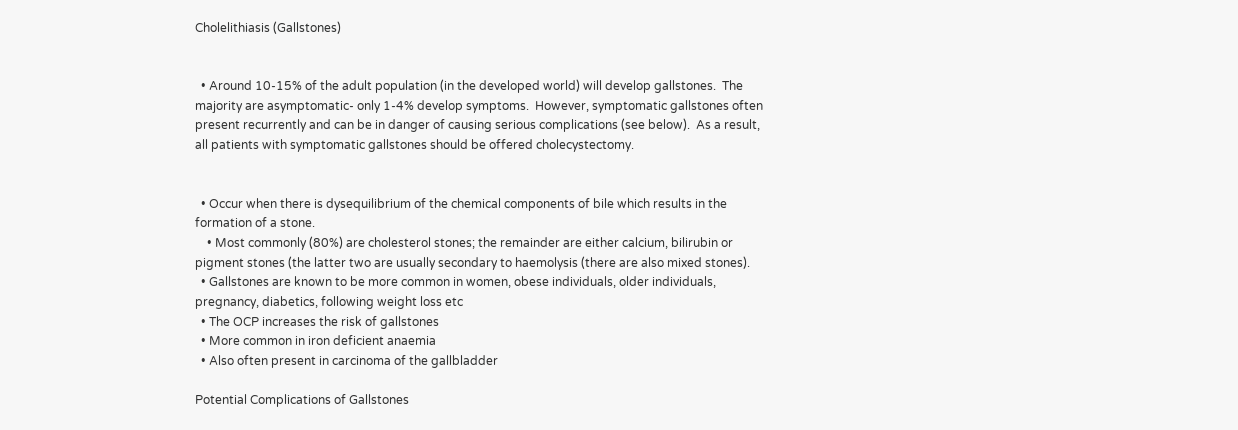Cholelithiasis (Gallstones)


  • Around 10-15% of the adult population (in the developed world) will develop gallstones.  The majority are asymptomatic- only 1-4% develop symptoms.  However, symptomatic gallstones often present recurrently and can be in danger of causing serious complications (see below).  As a result, all patients with symptomatic gallstones should be offered cholecystectomy.


  • Occur when there is dysequilibrium of the chemical components of bile which results in the formation of a stone.
    • Most commonly (80%) are cholesterol stones; the remainder are either calcium, bilirubin or pigment stones (the latter two are usually secondary to haemolysis (there are also mixed stones).
  • Gallstones are known to be more common in women, obese individuals, older individuals, pregnancy, diabetics, following weight loss etc
  • The OCP increases the risk of gallstones
  • More common in iron deficient anaemia
  • Also often present in carcinoma of the gallbladder

Potential Complications of Gallstones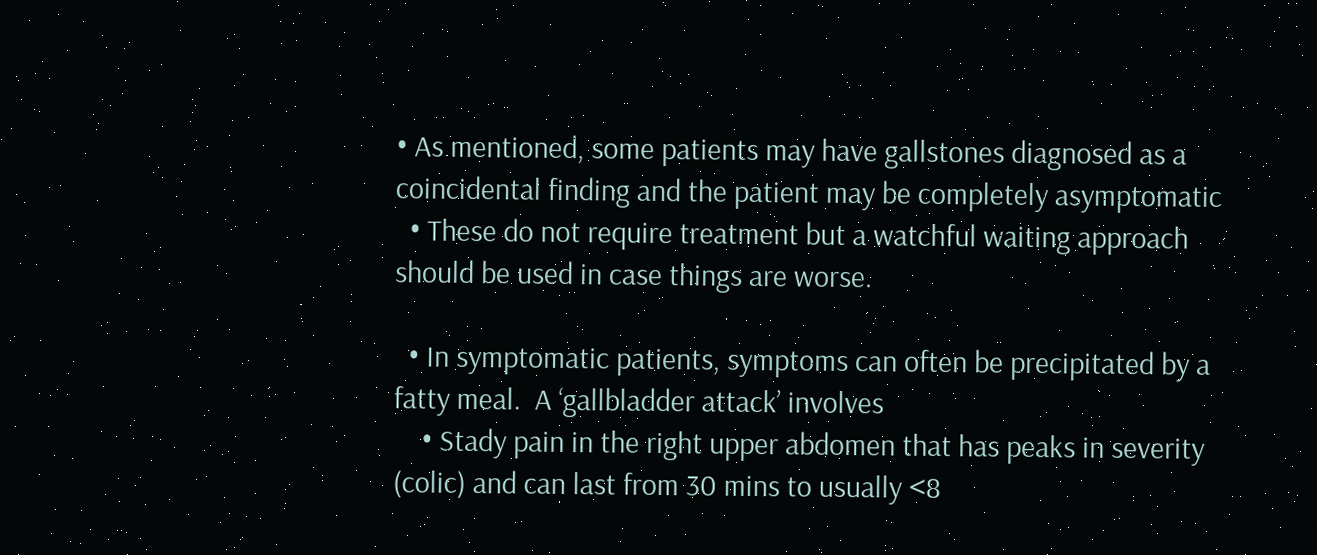• As mentioned, some patients may have gallstones diagnosed as a coincidental finding and the patient may be completely asymptomatic
  • These do not require treatment but a watchful waiting approach should be used in case things are worse.

  • In symptomatic patients, symptoms can often be precipitated by a fatty meal.  A ‘gallbladder attack’ involves
    • Stady pain in the right upper abdomen that has peaks in severity (colic) and can last from 30 mins to usually <8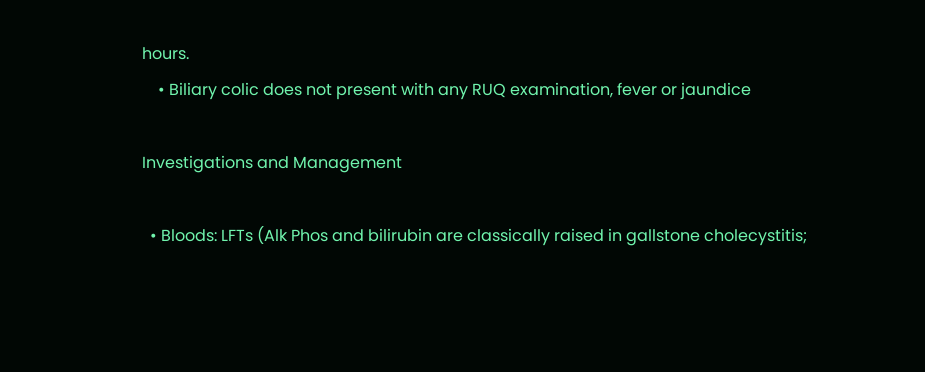hours.
    • Biliary colic does not present with any RUQ examination, fever or jaundice

Investigations and Management

  • Bloods: LFTs (Alk Phos and bilirubin are classically raised in gallstone cholecystitis;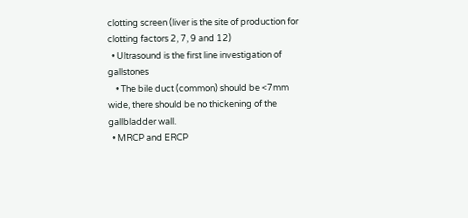clotting screen (liver is the site of production for clotting factors 2, 7, 9 and 12)
  • Ultrasound is the first line investigation of gallstones
    • The bile duct (common) should be <7mm wide, there should be no thickening of the gallbladder wall.
  • MRCP and ERCP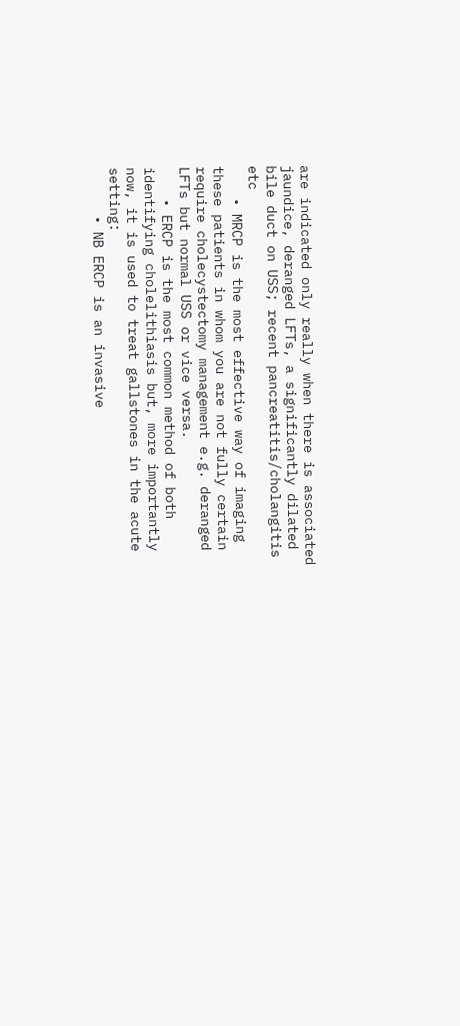are indicated only really when there is associated jaundice, deranged LFTs, a significantly dilated bile duct on USS; recent pancreatitis/cholangitis etc
    • MRCP is the most effective way of imaging these patients in whom you are not fully certain require cholecystectomy management e.g. deranged LFTs but normal USS or vice versa.
    • ERCP is the most common method of both identifying cholelithiasis but, more importantly now, it is used to treat gallstones in the acute setting:
      • NB ERCP is an invasive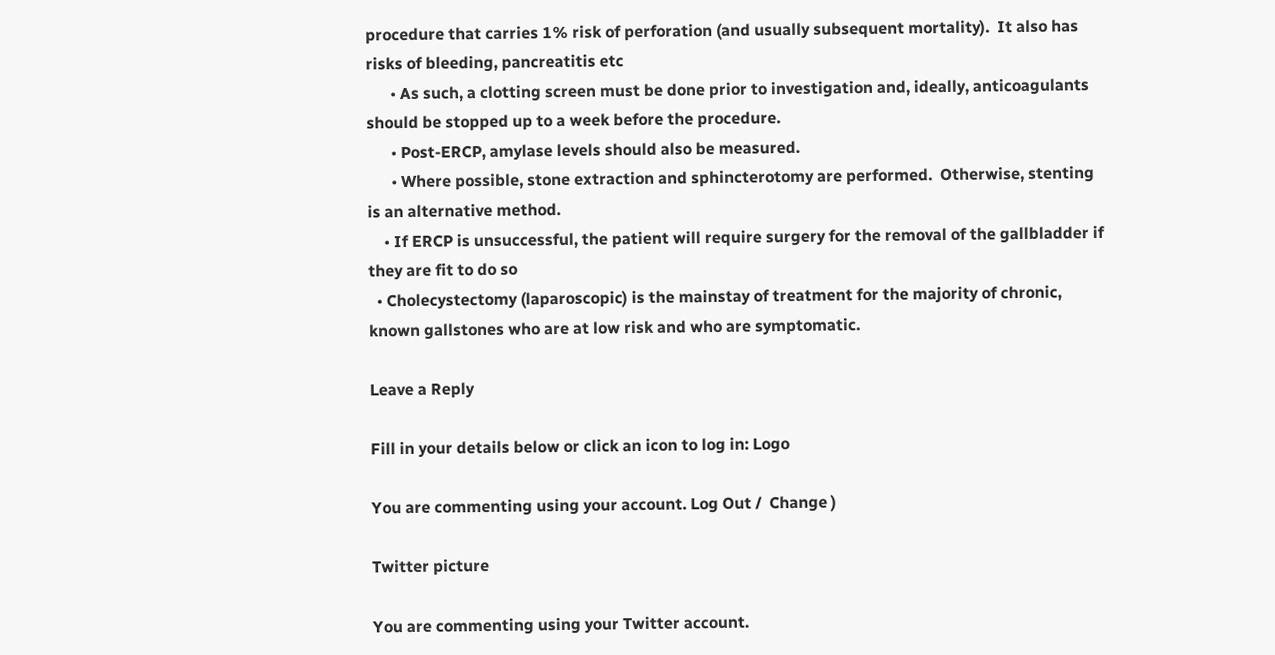procedure that carries 1% risk of perforation (and usually subsequent mortality).  It also has risks of bleeding, pancreatitis etc
      • As such, a clotting screen must be done prior to investigation and, ideally, anticoagulants should be stopped up to a week before the procedure.
      • Post-ERCP, amylase levels should also be measured.
      • Where possible, stone extraction and sphincterotomy are performed.  Otherwise, stenting is an alternative method.
    • If ERCP is unsuccessful, the patient will require surgery for the removal of the gallbladder if they are fit to do so
  • Cholecystectomy (laparoscopic) is the mainstay of treatment for the majority of chronic, known gallstones who are at low risk and who are symptomatic.

Leave a Reply

Fill in your details below or click an icon to log in: Logo

You are commenting using your account. Log Out /  Change )

Twitter picture

You are commenting using your Twitter account.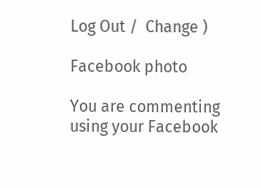Log Out /  Change )

Facebook photo

You are commenting using your Facebook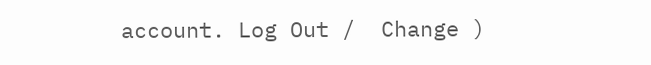account. Log Out /  Change )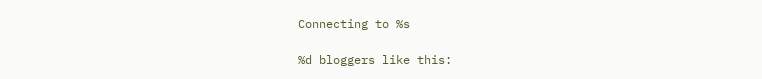Connecting to %s

%d bloggers like this: